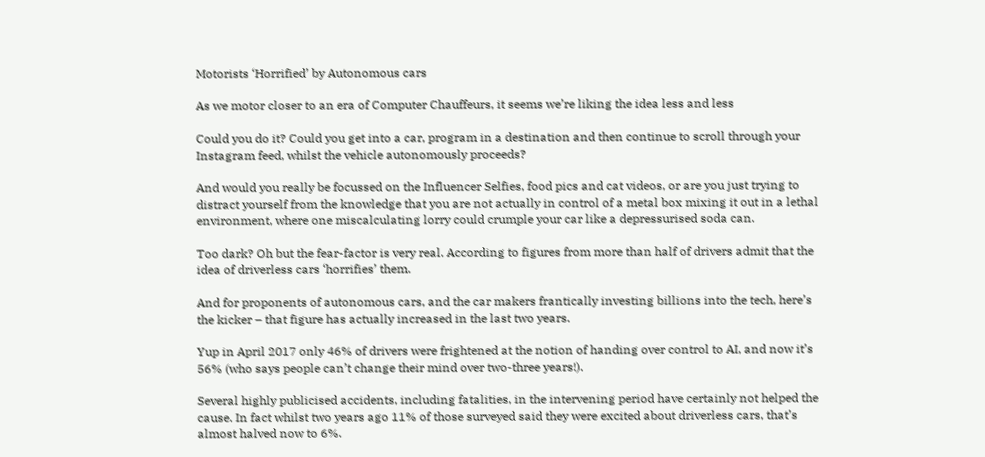Motorists ‘Horrified’ by Autonomous cars

As we motor closer to an era of Computer Chauffeurs, it seems we’re liking the idea less and less

Could you do it? Could you get into a car, program in a destination and then continue to scroll through your Instagram feed, whilst the vehicle autonomously proceeds?

And would you really be focussed on the Influencer Selfies, food pics and cat videos, or are you just trying to distract yourself from the knowledge that you are not actually in control of a metal box mixing it out in a lethal environment, where one miscalculating lorry could crumple your car like a depressurised soda can.

Too dark? Oh but the fear-factor is very real. According to figures from more than half of drivers admit that the idea of driverless cars ‘horrifies’ them.

And for proponents of autonomous cars, and the car makers frantically investing billions into the tech, here’s the kicker – that figure has actually increased in the last two years.

Yup in April 2017 only 46% of drivers were frightened at the notion of handing over control to AI, and now it’s 56% (who says people can’t change their mind over two-three years!).

Several highly publicised accidents, including fatalities, in the intervening period have certainly not helped the cause. In fact whilst two years ago 11% of those surveyed said they were excited about driverless cars, that’s almost halved now to 6%.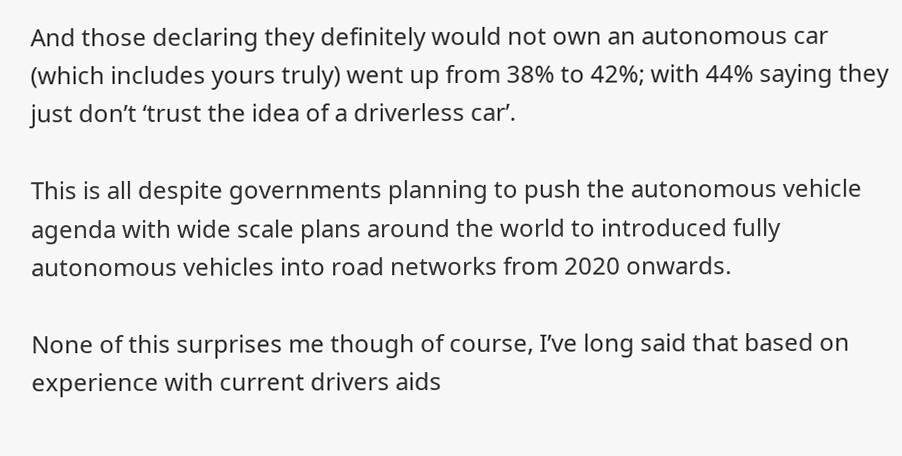And those declaring they definitely would not own an autonomous car (which includes yours truly) went up from 38% to 42%; with 44% saying they just don’t ‘trust the idea of a driverless car’.

This is all despite governments planning to push the autonomous vehicle agenda with wide scale plans around the world to introduced fully autonomous vehicles into road networks from 2020 onwards.

None of this surprises me though of course, I’ve long said that based on experience with current drivers aids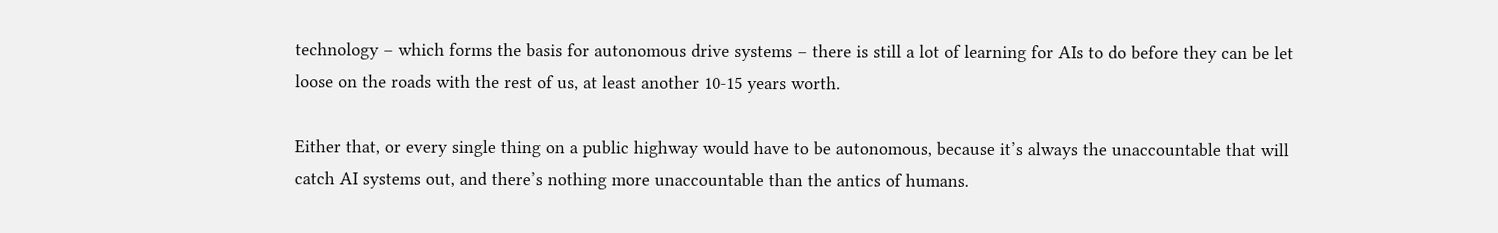technology – which forms the basis for autonomous drive systems – there is still a lot of learning for AIs to do before they can be let loose on the roads with the rest of us, at least another 10-15 years worth.

Either that, or every single thing on a public highway would have to be autonomous, because it’s always the unaccountable that will catch AI systems out, and there’s nothing more unaccountable than the antics of humans.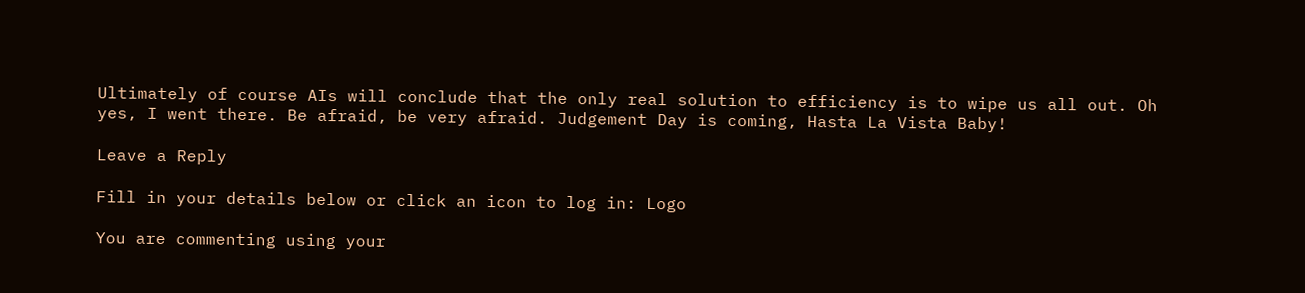Ultimately of course AIs will conclude that the only real solution to efficiency is to wipe us all out. Oh yes, I went there. Be afraid, be very afraid. Judgement Day is coming, Hasta La Vista Baby!

Leave a Reply

Fill in your details below or click an icon to log in: Logo

You are commenting using your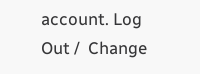account. Log Out /  Change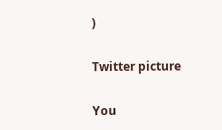)

Twitter picture

You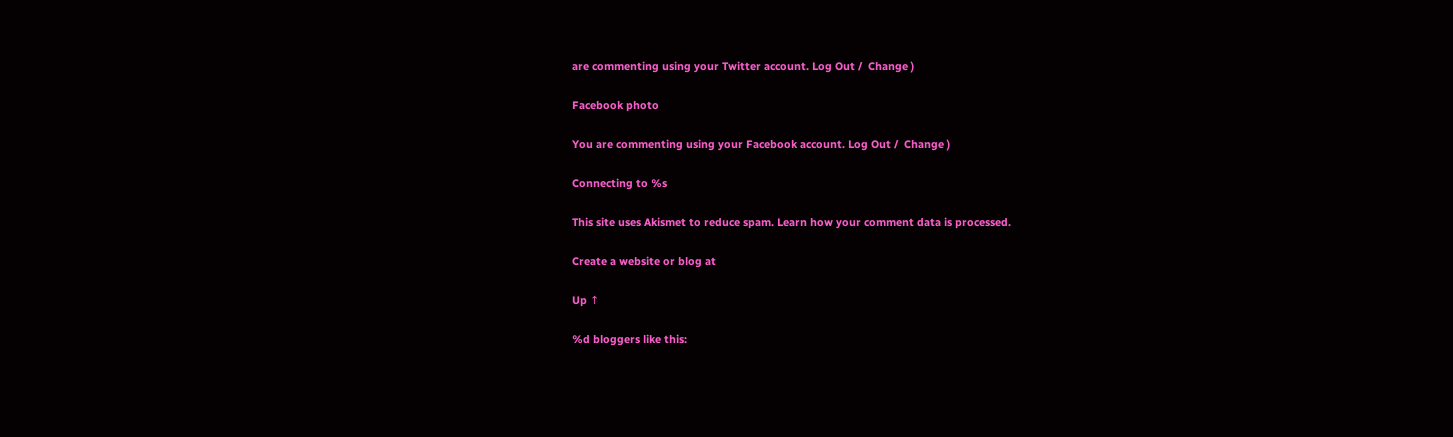are commenting using your Twitter account. Log Out /  Change )

Facebook photo

You are commenting using your Facebook account. Log Out /  Change )

Connecting to %s

This site uses Akismet to reduce spam. Learn how your comment data is processed.

Create a website or blog at

Up ↑

%d bloggers like this: